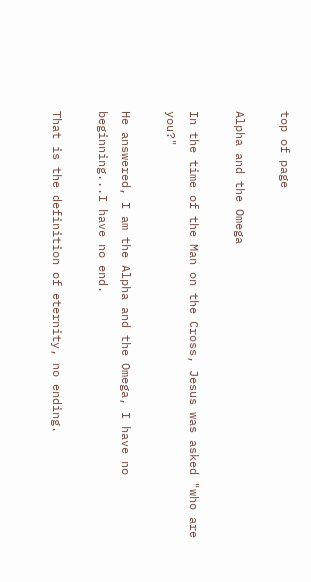top of page

Alpha and the Omega

In the time of the Man on the Cross, Jesus was asked "who are you?"

He answered, I am the Alpha and the Omega, I have no beginning...I have no end.

That is the definition of eternity, no ending.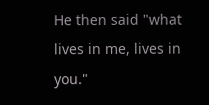He then said "what lives in me, lives in you."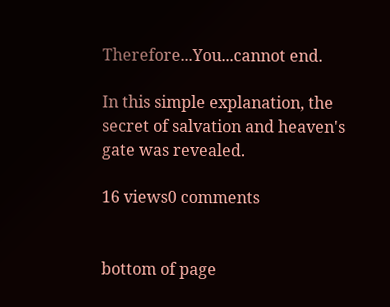Therefore...You...cannot end.

In this simple explanation, the secret of salvation and heaven's gate was revealed.

16 views0 comments


bottom of page